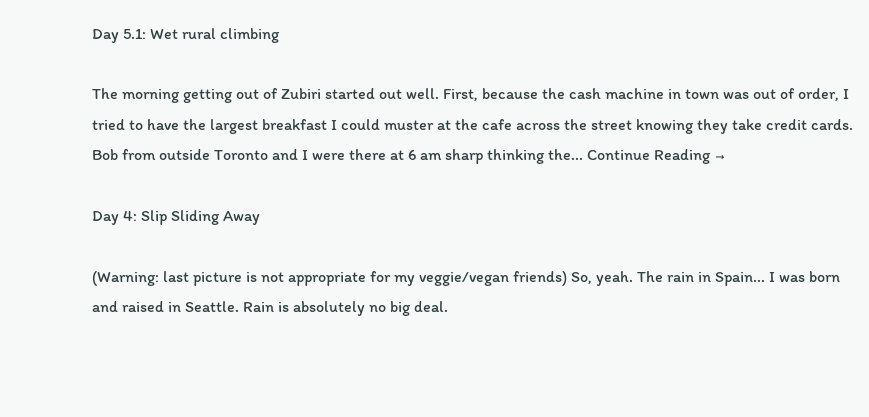Day 5.1: Wet rural climbing

The morning getting out of Zubiri started out well. First, because the cash machine in town was out of order, I tried to have the largest breakfast I could muster at the cafe across the street knowing they take credit cards. Bob from outside Toronto and I were there at 6 am sharp thinking the... Continue Reading →

Day 4: Slip Sliding Away

(Warning: last picture is not appropriate for my veggie/vegan friends) So, yeah. The rain in Spain... I was born and raised in Seattle. Rain is absolutely no big deal.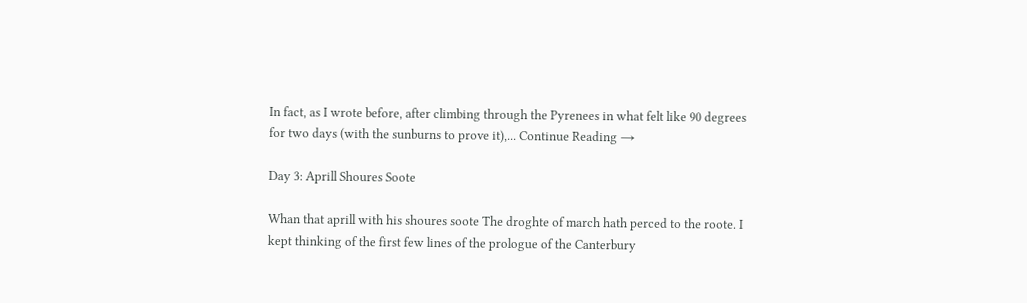In fact, as I wrote before, after climbing through the Pyrenees in what felt like 90 degrees for two days (with the sunburns to prove it),... Continue Reading →

Day 3: Aprill Shoures Soote

Whan that aprill with his shoures soote The droghte of march hath perced to the roote. I kept thinking of the first few lines of the prologue of the Canterbury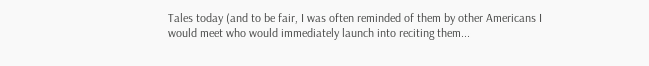Tales today (and to be fair, I was often reminded of them by other Americans I would meet who would immediately launch into reciting them...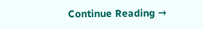Continue Reading →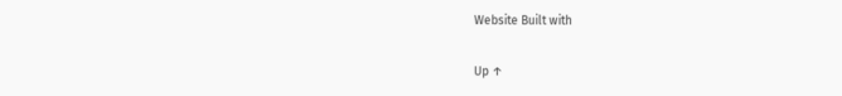Website Built with

Up ↑